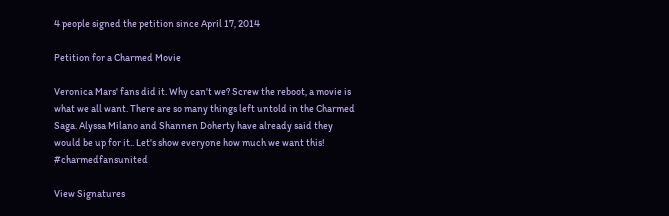4 people signed the petition since April 17, 2014

Petition for a Charmed Movie

Veronica Mars' fans did it. Why can't we? Screw the reboot, a movie is what we all want. There are so many things left untold in the Charmed Saga. Alyssa Milano and Shannen Doherty have already said they would be up for it.. Let's show everyone how much we want this! #charmedfansunited

View Signatures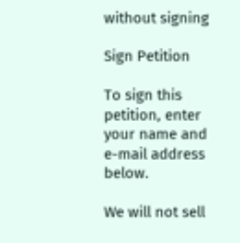without signing

Sign Petition

To sign this petition, enter your name and e-mail address below.

We will not sell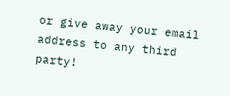or give away your email address to any third party!